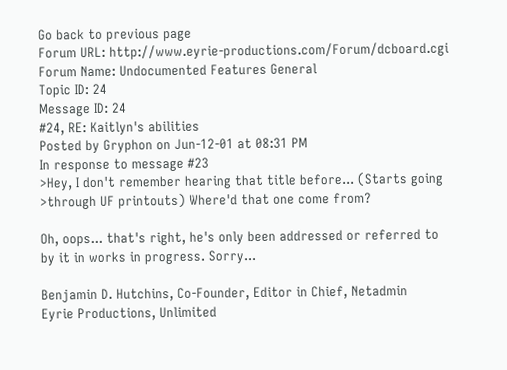Go back to previous page
Forum URL: http://www.eyrie-productions.com/Forum/dcboard.cgi
Forum Name: Undocumented Features General
Topic ID: 24
Message ID: 24
#24, RE: Kaitlyn's abilities
Posted by Gryphon on Jun-12-01 at 08:31 PM
In response to message #23
>Hey, I don't remember hearing that title before... (Starts going
>through UF printouts) Where'd that one come from?

Oh, oops... that's right, he's only been addressed or referred to by it in works in progress. Sorry...

Benjamin D. Hutchins, Co-Founder, Editor in Chief, Netadmin
Eyrie Productions, Unlimited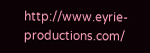http://www.eyrie-productions.com/